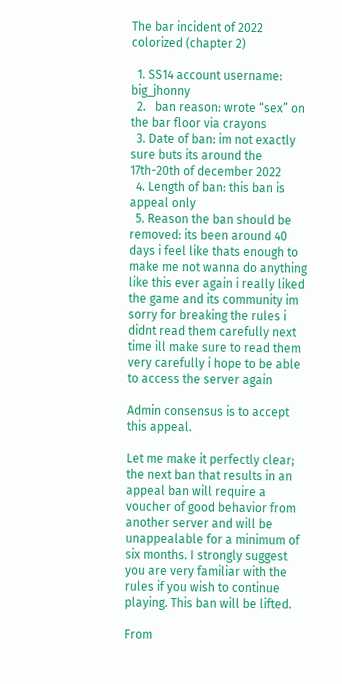The bar incident of 2022 colorized (chapter 2)

  1. SS14 account username: big_jhonny
  2.   ban reason: wrote “sex” on the bar floor via crayons
  3. Date of ban: im not exactly sure buts its around the 17th-20th of december 2022
  4. Length of ban: this ban is appeal only
  5. Reason the ban should be removed: its been around 40 days i feel like thats enough to make me not wanna do anything like this ever again i really liked the game and its community im sorry for breaking the rules i didnt read them carefully next time ill make sure to read them very carefully i hope to be able to access the server again

Admin consensus is to accept this appeal.

Let me make it perfectly clear; the next ban that results in an appeal ban will require a voucher of good behavior from another server and will be unappealable for a minimum of six months. I strongly suggest you are very familiar with the rules if you wish to continue playing. This ban will be lifted.

From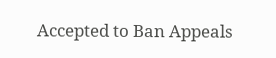Accepted to Ban Appeals